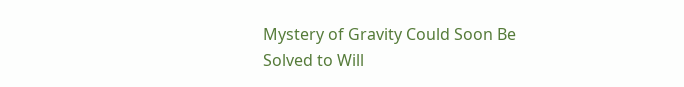Mystery of Gravity Could Soon Be Solved to Will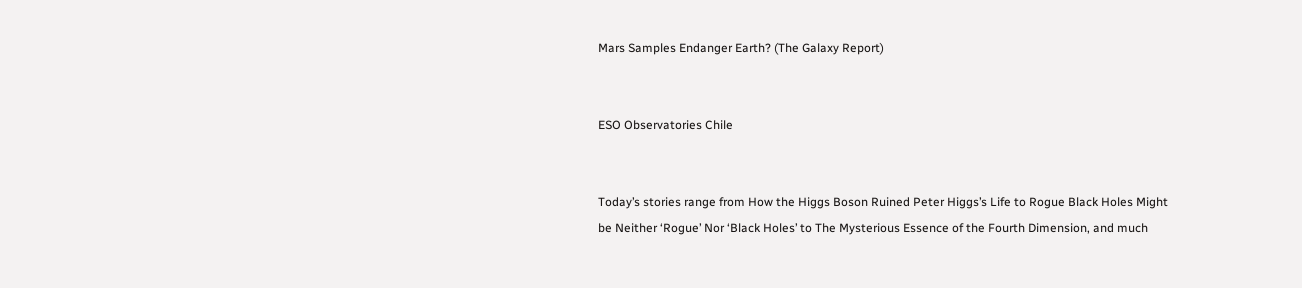Mars Samples Endanger Earth? (The Galaxy Report)


ESO Observatories Chile


Today’s stories range from How the Higgs Boson Ruined Peter Higgs’s Life to Rogue Black Holes Might be Neither ‘Rogue’ Nor ‘Black Holes’ to The Mysterious Essence of the Fourth Dimension, and much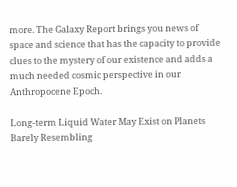more. The Galaxy Report brings you news of space and science that has the capacity to provide clues to the mystery of our existence and adds a much needed cosmic perspective in our Anthropocene Epoch.

Long-term Liquid Water May Exist on Planets Barely Resembling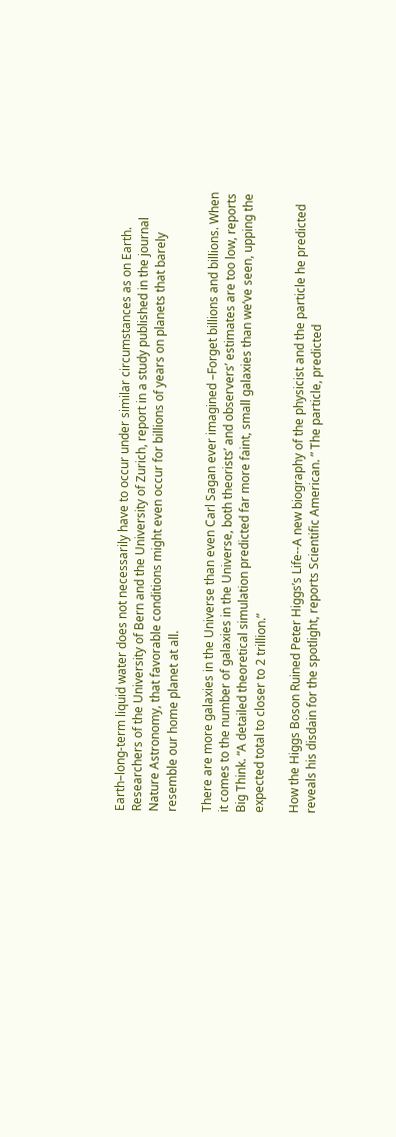Earth–long-term liquid water does not necessarily have to occur under similar circumstances as on Earth. Researchers of the University of Bern and the University of Zurich, report in a study published in the journal Nature Astronomy, that favorable conditions might even occur for billions of years on planets that barely resemble our home planet at all.

There are more galaxies in the Universe than even Carl Sagan ever imagined –Forget billions and billions. When it comes to the number of galaxies in the Universe, both theorists’ and observers’ estimates are too low, reports Big Think. “A detailed theoretical simulation predicted far more faint, small galaxies than we’ve seen, upping the expected total to closer to 2 trillion.”

How the Higgs Boson Ruined Peter Higgs’s Life--A new biography of the physicist and the particle he predicted reveals his disdain for the spotlight, reports Scientific American. ” The particle, predicted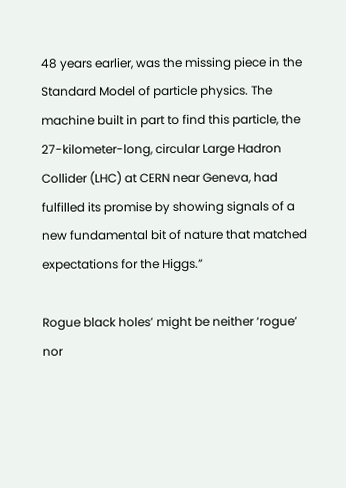48 years earlier, was the missing piece in the Standard Model of particle physics. The machine built in part to find this particle, the 27-kilometer-long, circular Large Hadron Collider (LHC) at CERN near Geneva, had fulfilled its promise by showing signals of a new fundamental bit of nature that matched expectations for the Higgs.”

Rogue black holes’ might be neither ‘rogue’ nor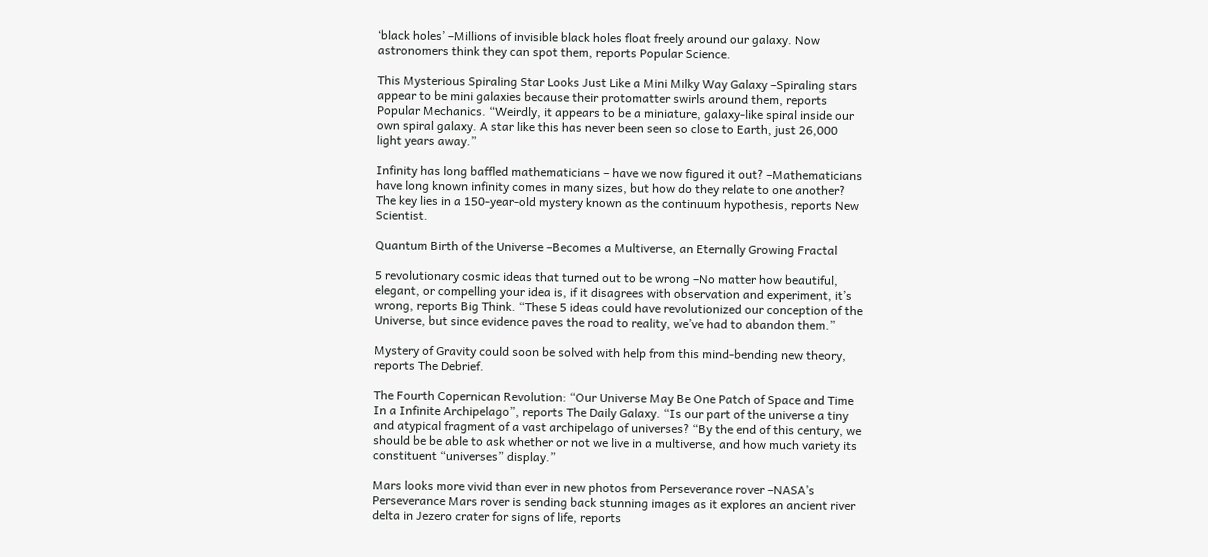‘black holes’ –Millions of invisible black holes float freely around our galaxy. Now astronomers think they can spot them, reports Popular Science.

This Mysterious Spiraling Star Looks Just Like a Mini Milky Way Galaxy –Spiraling stars appear to be mini galaxies because their protomatter swirls around them, reports Popular Mechanics. “Weirdly, it appears to be a miniature, galaxy-like spiral inside our own spiral galaxy. A star like this has never been seen so close to Earth, just 26,000 light years away.”

Infinity has long baffled mathematicians – have we now figured it out? –Mathematicians have long known infinity comes in many sizes, but how do they relate to one another? The key lies in a 150-year-old mystery known as the continuum hypothesis, reports New Scientist.

Quantum Birth of the Universe –Becomes a Multiverse, an Eternally Growing Fractal

5 revolutionary cosmic ideas that turned out to be wrong –No matter how beautiful, elegant, or compelling your idea is, if it disagrees with observation and experiment, it’s wrong, reports Big Think. “These 5 ideas could have revolutionized our conception of the Universe, but since evidence paves the road to reality, we’ve had to abandon them.”

Mystery of Gravity could soon be solved with help from this mind-bending new theory, reports The Debrief.

The Fourth Copernican Revolution: “Our Universe May Be One Patch of Space and Time In a Infinite Archipelago”, reports The Daily Galaxy. “Is our part of the universe a tiny and atypical fragment of a vast archipelago of universes? “By the end of this century, we should be be able to ask whether or not we live in a multiverse, and how much variety its constituent “universes” display.”

Mars looks more vivid than ever in new photos from Perseverance rover –NASA’s Perseverance Mars rover is sending back stunning images as it explores an ancient river delta in Jezero crater for signs of life, reports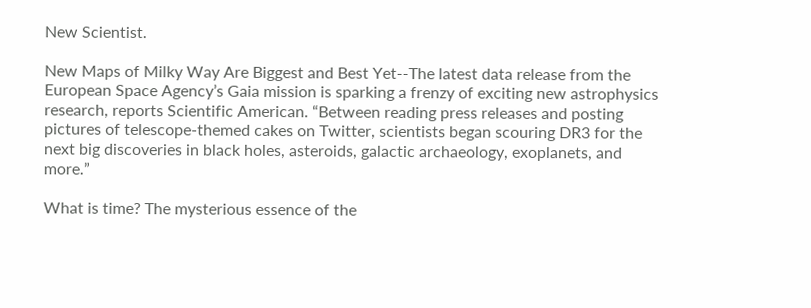New Scientist.

New Maps of Milky Way Are Biggest and Best Yet--The latest data release from the European Space Agency’s Gaia mission is sparking a frenzy of exciting new astrophysics research, reports Scientific American. “Between reading press releases and posting pictures of telescope-themed cakes on Twitter, scientists began scouring DR3 for the next big discoveries in black holes, asteroids, galactic archaeology, exoplanets, and more.”

What is time? The mysterious essence of the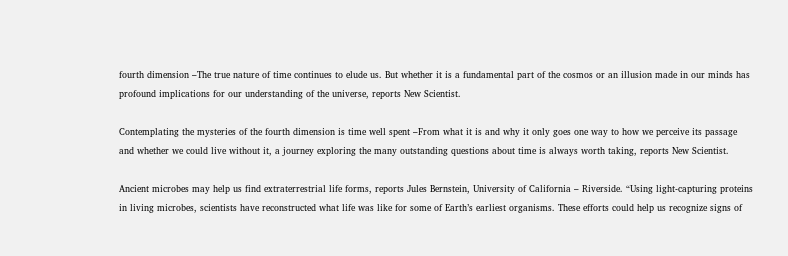fourth dimension –The true nature of time continues to elude us. But whether it is a fundamental part of the cosmos or an illusion made in our minds has profound implications for our understanding of the universe, reports New Scientist.

Contemplating the mysteries of the fourth dimension is time well spent –From what it is and why it only goes one way to how we perceive its passage and whether we could live without it, a journey exploring the many outstanding questions about time is always worth taking, reports New Scientist.

Ancient microbes may help us find extraterrestrial life forms, reports Jules Bernstein, University of California – Riverside. “Using light-capturing proteins in living microbes, scientists have reconstructed what life was like for some of Earth’s earliest organisms. These efforts could help us recognize signs of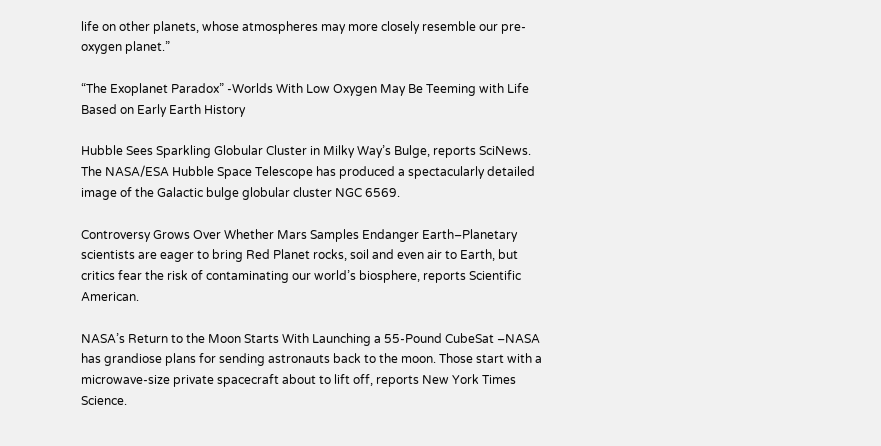life on other planets, whose atmospheres may more closely resemble our pre-oxygen planet.”

“The Exoplanet Paradox” -Worlds With Low Oxygen May Be Teeming with Life Based on Early Earth History

Hubble Sees Sparkling Globular Cluster in Milky Way’s Bulge, reports SciNews. The NASA/ESA Hubble Space Telescope has produced a spectacularly detailed image of the Galactic bulge globular cluster NGC 6569.

Controversy Grows Over Whether Mars Samples Endanger Earth–Planetary scientists are eager to bring Red Planet rocks, soil and even air to Earth, but critics fear the risk of contaminating our world’s biosphere, reports Scientific American.

NASA’s Return to the Moon Starts With Launching a 55-Pound CubeSat –NASA has grandiose plans for sending astronauts back to the moon. Those start with a microwave-size private spacecraft about to lift off, reports New York Times Science.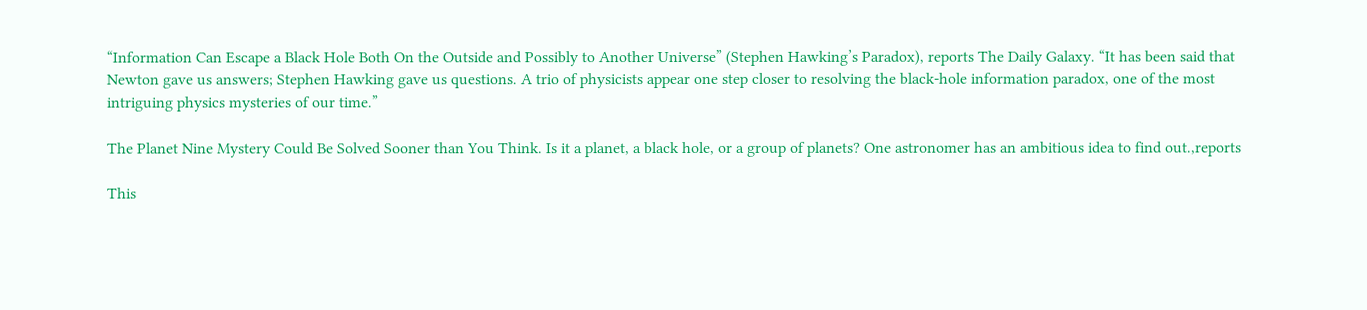“Information Can Escape a Black Hole Both On the Outside and Possibly to Another Universe” (Stephen Hawking’s Paradox), reports The Daily Galaxy. “It has been said that Newton gave us answers; Stephen Hawking gave us questions. A trio of physicists appear one step closer to resolving the black-hole information paradox, one of the most intriguing physics mysteries of our time.”

The Planet Nine Mystery Could Be Solved Sooner than You Think. Is it a planet, a black hole, or a group of planets? One astronomer has an ambitious idea to find out.,reports

This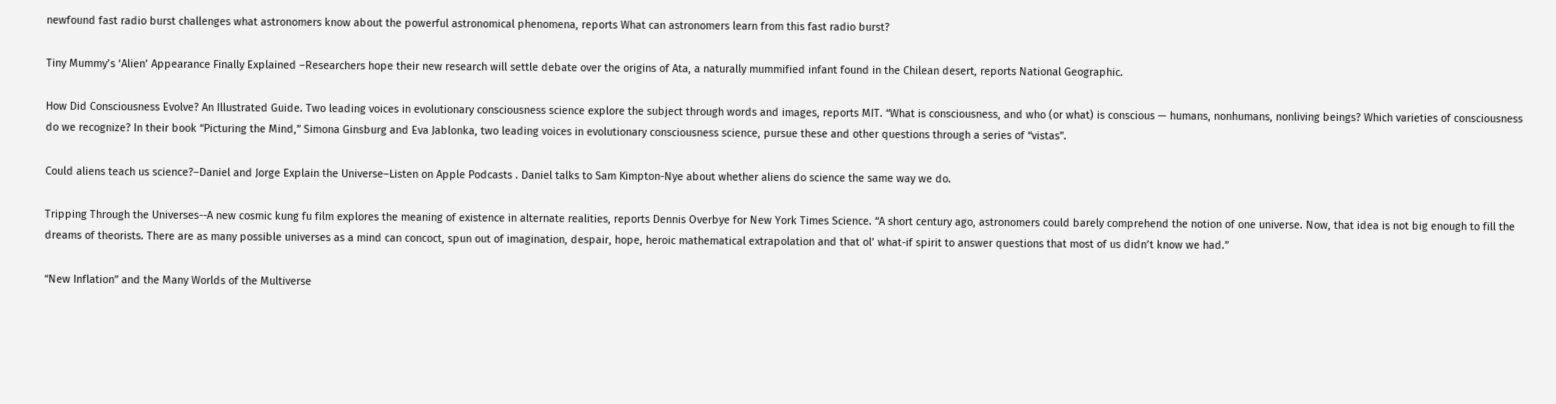newfound fast radio burst challenges what astronomers know about the powerful astronomical phenomena, reports What can astronomers learn from this fast radio burst?

Tiny Mummy’s ‘Alien’ Appearance Finally Explained –Researchers hope their new research will settle debate over the origins of Ata, a naturally mummified infant found in the Chilean desert, reports National Geographic.

How Did Consciousness Evolve? An Illustrated Guide. Two leading voices in evolutionary consciousness science explore the subject through words and images, reports MIT. “What is consciousness, and who (or what) is conscious — humans, nonhumans, nonliving beings? Which varieties of consciousness do we recognize? In their book “Picturing the Mind,” Simona Ginsburg and Eva Jablonka, two leading voices in evolutionary consciousness science, pursue these and other questions through a series of “vistas”.

Could aliens teach us science?–Daniel and Jorge Explain the Universe–Listen on Apple Podcasts . Daniel talks to Sam Kimpton-Nye about whether aliens do science the same way we do.

Tripping Through the Universes--A new cosmic kung fu film explores the meaning of existence in alternate realities, reports Dennis Overbye for New York Times Science. “A short century ago, astronomers could barely comprehend the notion of one universe. Now, that idea is not big enough to fill the dreams of theorists. There are as many possible universes as a mind can concoct, spun out of imagination, despair, hope, heroic mathematical extrapolation and that ol’ what-if spirit to answer questions that most of us didn’t know we had.”

“New Inflation” and the Many Worlds of the Multiverse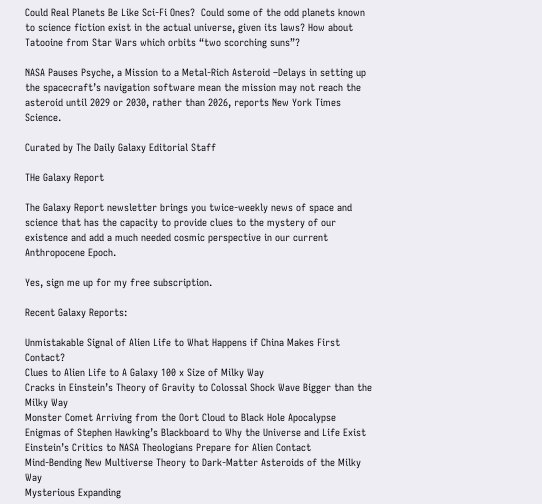Could Real Planets Be Like Sci-Fi Ones?  Could some of the odd planets known to science fiction exist in the actual universe, given its laws? How about Tatooine from Star Wars which orbits “two scorching suns”?

NASA Pauses Psyche, a Mission to a Metal-Rich Asteroid –Delays in setting up the spacecraft’s navigation software mean the mission may not reach the asteroid until 2029 or 2030, rather than 2026, reports New York Times Science.

Curated by The Daily Galaxy Editorial Staff

THe Galaxy Report

The Galaxy Report newsletter brings you twice-weekly news of space and science that has the capacity to provide clues to the mystery of our existence and add a much needed cosmic perspective in our current Anthropocene Epoch.

Yes, sign me up for my free subscription.

Recent Galaxy Reports:

Unmistakable Signal of Alien Life to What Happens if China Makes First Contact?
Clues to Alien Life to A Galaxy 100 x Size of Milky Way
Cracks in Einstein’s Theory of Gravity to Colossal Shock Wave Bigger than the Milky Way
Monster Comet Arriving from the Oort Cloud to Black Hole Apocalypse
Enigmas of Stephen Hawking’s Blackboard to Why the Universe and Life Exist
Einstein’s Critics to NASA Theologians Prepare for Alien Contact
Mind-Bending New Multiverse Theory to Dark-Matter Asteroids of the Milky Way
Mysterious Expanding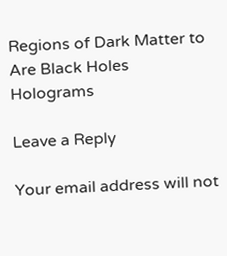Regions of Dark Matter to Are Black Holes Holograms

Leave a Reply

Your email address will not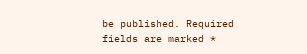be published. Required fields are marked *